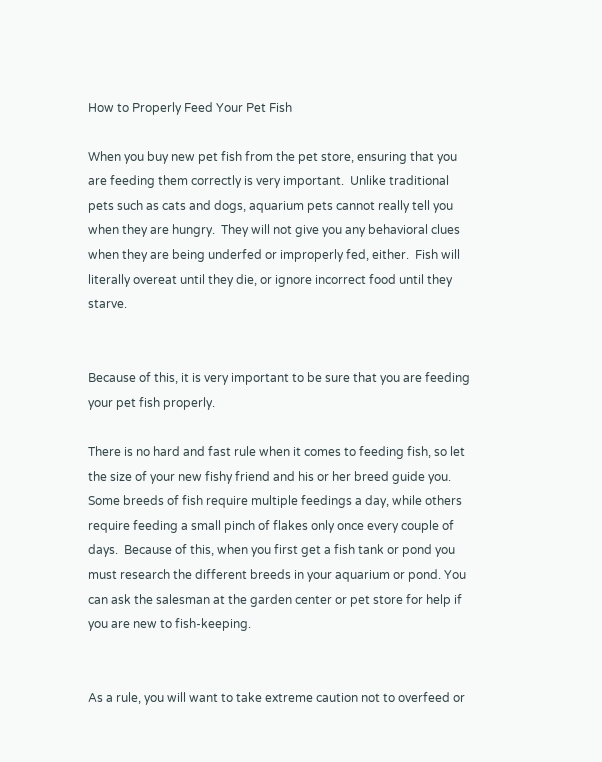How to Properly Feed Your Pet Fish

When you buy new pet fish from the pet store, ensuring that you are feeding them correctly is very important.  Unlike traditional pets such as cats and dogs, aquarium pets cannot really tell you when they are hungry.  They will not give you any behavioral clues when they are being underfed or improperly fed, either.  Fish will literally overeat until they die, or ignore incorrect food until they starve.


Because of this, it is very important to be sure that you are feeding your pet fish properly.

There is no hard and fast rule when it comes to feeding fish, so let the size of your new fishy friend and his or her breed guide you.  Some breeds of fish require multiple feedings a day, while others require feeding a small pinch of flakes only once every couple of days.  Because of this, when you first get a fish tank or pond you must research the different breeds in your aquarium or pond. You can ask the salesman at the garden center or pet store for help if you are new to fish-keeping.


As a rule, you will want to take extreme caution not to overfeed or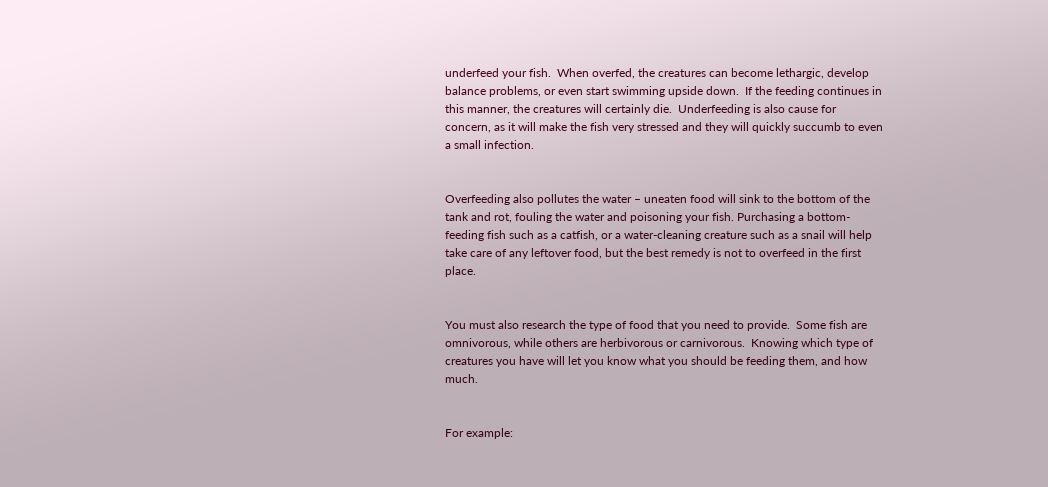underfeed your fish.  When overfed, the creatures can become lethargic, develop balance problems, or even start swimming upside down.  If the feeding continues in this manner, the creatures will certainly die.  Underfeeding is also cause for concern, as it will make the fish very stressed and they will quickly succumb to even a small infection.


Overfeeding also pollutes the water – uneaten food will sink to the bottom of the tank and rot, fouling the water and poisoning your fish. Purchasing a bottom-feeding fish such as a catfish, or a water-cleaning creature such as a snail will help take care of any leftover food, but the best remedy is not to overfeed in the first place.


You must also research the type of food that you need to provide.  Some fish are omnivorous, while others are herbivorous or carnivorous.  Knowing which type of creatures you have will let you know what you should be feeding them, and how much.


For example: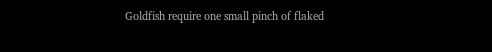Goldfish require one small pinch of flaked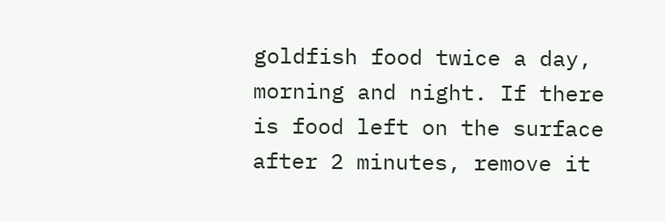goldfish food twice a day, morning and night. If there is food left on the surface after 2 minutes, remove it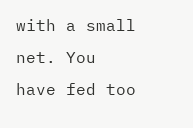with a small net. You have fed too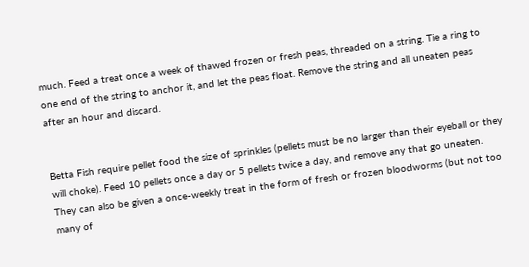much. Feed a treat once a week of thawed frozen or fresh peas, threaded on a string. Tie a ring to one end of the string to anchor it, and let the peas float. Remove the string and all uneaten peas after an hour and discard.


Betta Fish require pellet food the size of sprinkles (pellets must be no larger than their eyeball or they will choke). Feed 10 pellets once a day or 5 pellets twice a day, and remove any that go uneaten. They can also be given a once-weekly treat in the form of fresh or frozen bloodworms (but not too many of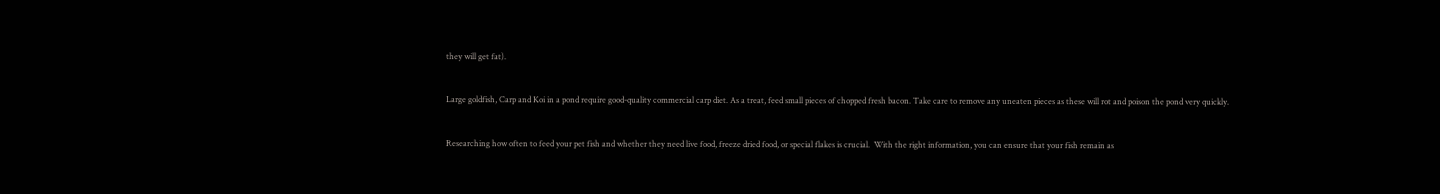they will get fat).


Large goldfish, Carp and Koi in a pond require good-quality commercial carp diet. As a treat, feed small pieces of chopped fresh bacon. Take care to remove any uneaten pieces as these will rot and poison the pond very quickly.


Researching how often to feed your pet fish and whether they need live food, freeze dried food, or special flakes is crucial.  With the right information, you can ensure that your fish remain as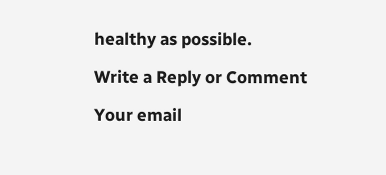healthy as possible.

Write a Reply or Comment

Your email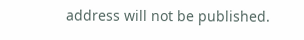address will not be published.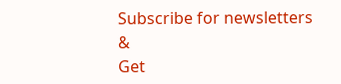Subscribe for newsletters &
Get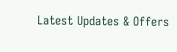Latest Updates & Offers